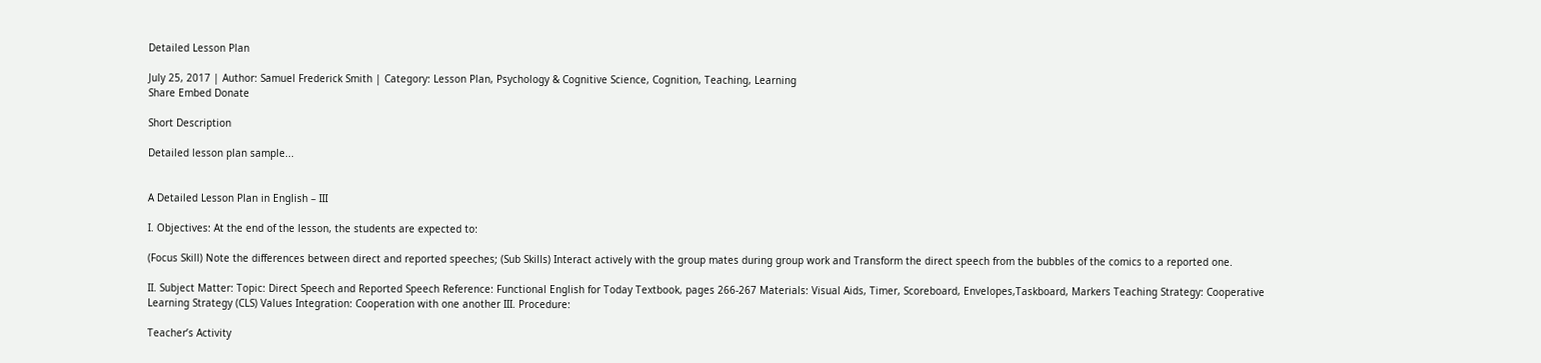Detailed Lesson Plan

July 25, 2017 | Author: Samuel Frederick Smith | Category: Lesson Plan, Psychology & Cognitive Science, Cognition, Teaching, Learning
Share Embed Donate

Short Description

Detailed lesson plan sample...


A Detailed Lesson Plan in English – III

I. Objectives: At the end of the lesson, the students are expected to:

(Focus Skill) Note the differences between direct and reported speeches; (Sub Skills) Interact actively with the group mates during group work and Transform the direct speech from the bubbles of the comics to a reported one.

II. Subject Matter: Topic: Direct Speech and Reported Speech Reference: Functional English for Today Textbook, pages 266-267 Materials: Visual Aids, Timer, Scoreboard, Envelopes,Taskboard, Markers Teaching Strategy: Cooperative Learning Strategy (CLS) Values Integration: Cooperation with one another III. Procedure:

Teacher’s Activity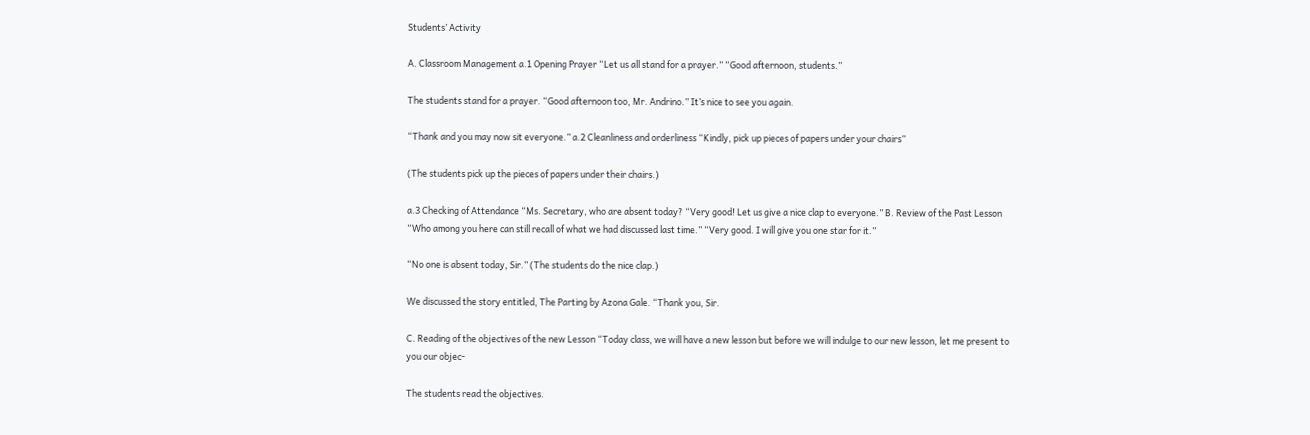Students’ Activity

A. Classroom Management a.1 Opening Prayer “Let us all stand for a prayer.” “Good afternoon, students.”

The students stand for a prayer. “Good afternoon too, Mr. Andrino.” It’s nice to see you again.

“Thank and you may now sit everyone.” a.2 Cleanliness and orderliness “Kindly, pick up pieces of papers under your chairs”

(The students pick up the pieces of papers under their chairs.)

a.3 Checking of Attendance “Ms. Secretary, who are absent today? “Very good! Let us give a nice clap to everyone.” B. Review of the Past Lesson “Who among you here can still recall of what we had discussed last time.” “Very good. I will give you one star for it.”

“No one is absent today, Sir.” (The students do the nice clap.)

We discussed the story entitled, The Parting by Azona Gale. “Thank you, Sir.

C. Reading of the objectives of the new Lesson “Today class, we will have a new lesson but before we will indulge to our new lesson, let me present to you our objec-

The students read the objectives.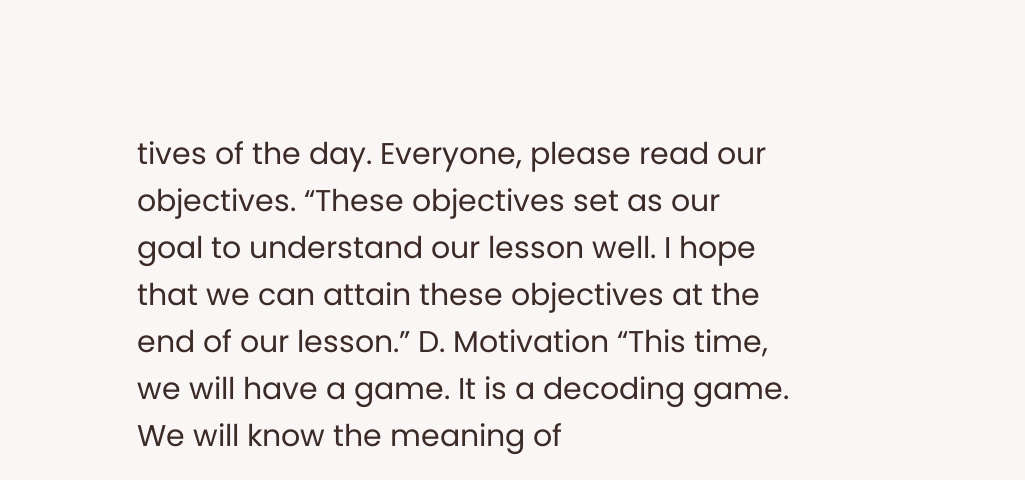tives of the day. Everyone, please read our objectives. “These objectives set as our goal to understand our lesson well. I hope that we can attain these objectives at the end of our lesson.” D. Motivation “This time, we will have a game. It is a decoding game. We will know the meaning of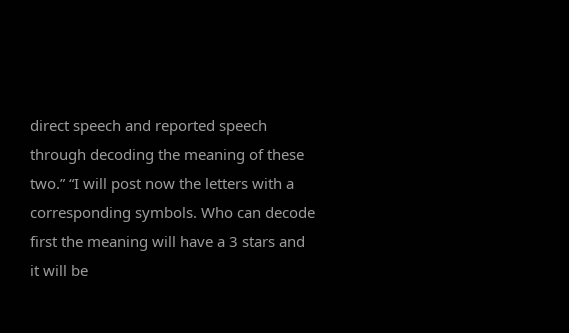direct speech and reported speech through decoding the meaning of these two.” “I will post now the letters with a corresponding symbols. Who can decode first the meaning will have a 3 stars and it will be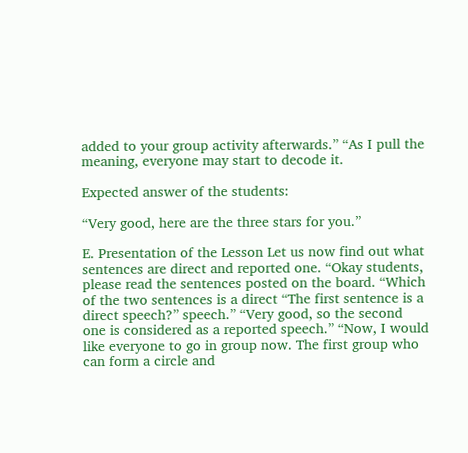added to your group activity afterwards.” “As I pull the meaning, everyone may start to decode it.

Expected answer of the students:

“Very good, here are the three stars for you.”

E. Presentation of the Lesson Let us now find out what sentences are direct and reported one. “Okay students, please read the sentences posted on the board. “Which of the two sentences is a direct “The first sentence is a direct speech?” speech.” “Very good, so the second one is considered as a reported speech.” “Now, I would like everyone to go in group now. The first group who can form a circle and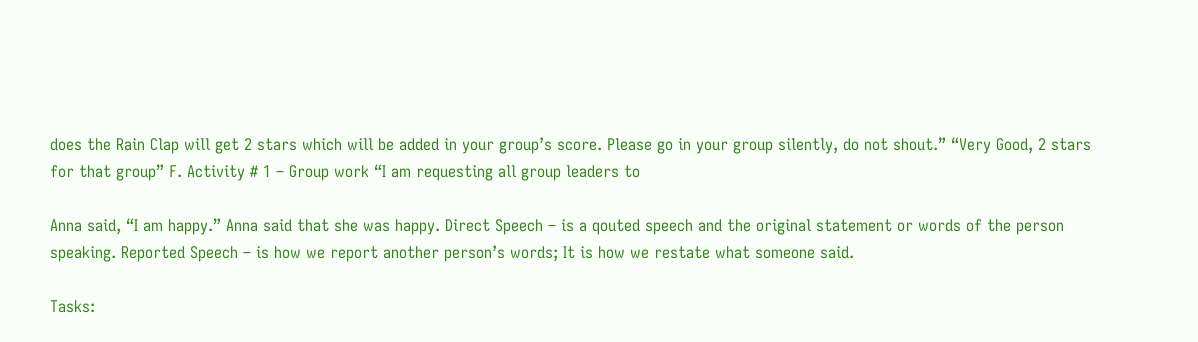does the Rain Clap will get 2 stars which will be added in your group’s score. Please go in your group silently, do not shout.” “Very Good, 2 stars for that group” F. Activity # 1 – Group work “I am requesting all group leaders to

Anna said, “I am happy.” Anna said that she was happy. Direct Speech – is a qouted speech and the original statement or words of the person speaking. Reported Speech – is how we report another person’s words; It is how we restate what someone said.

Tasks: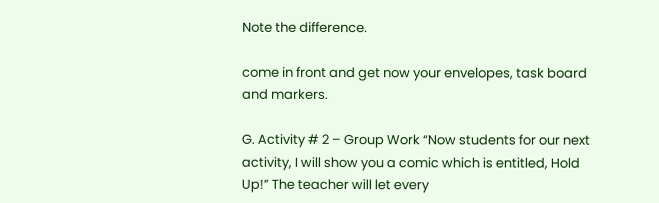Note the difference.

come in front and get now your envelopes, task board and markers.

G. Activity # 2 – Group Work “Now students for our next activity, I will show you a comic which is entitled, Hold Up!” The teacher will let every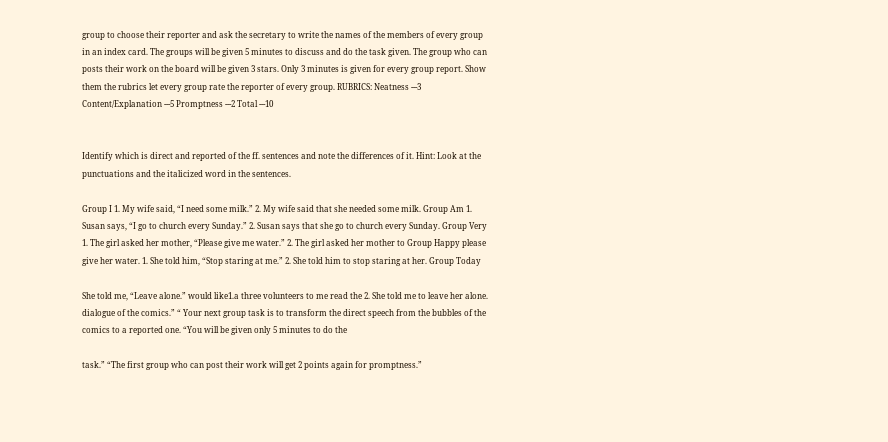group to choose their reporter and ask the secretary to write the names of the members of every group in an index card. The groups will be given 5 minutes to discuss and do the task given. The group who can posts their work on the board will be given 3 stars. Only 3 minutes is given for every group report. Show them the rubrics let every group rate the reporter of every group. RUBRICS: Neatness ---3 Content/Explanation ---5 Promptness ---2 Total ---10


Identify which is direct and reported of the ff. sentences and note the differences of it. Hint: Look at the punctuations and the italicized word in the sentences.

Group I 1. My wife said, “I need some milk.” 2. My wife said that she needed some milk. Group Am 1. Susan says, “I go to church every Sunday.” 2. Susan says that she go to church every Sunday. Group Very 1. The girl asked her mother, “Please give me water.” 2. The girl asked her mother to Group Happy please give her water. 1. She told him, “Stop staring at me.” 2. She told him to stop staring at her. Group Today

She told me, “Leave alone.” would like1.a three volunteers to me read the 2. She told me to leave her alone. dialogue of the comics.” “ Your next group task is to transform the direct speech from the bubbles of the comics to a reported one. “You will be given only 5 minutes to do the

task.” “The first group who can post their work will get 2 points again for promptness.”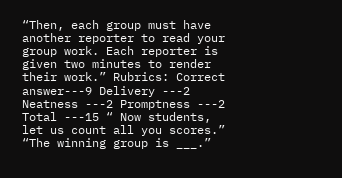“Then, each group must have another reporter to read your group work. Each reporter is given two minutes to render their work.” Rubrics: Correct answer---9 Delivery ---2 Neatness ---2 Promptness ---2 Total ---15 “ Now students, let us count all you scores.” “The winning group is ___.”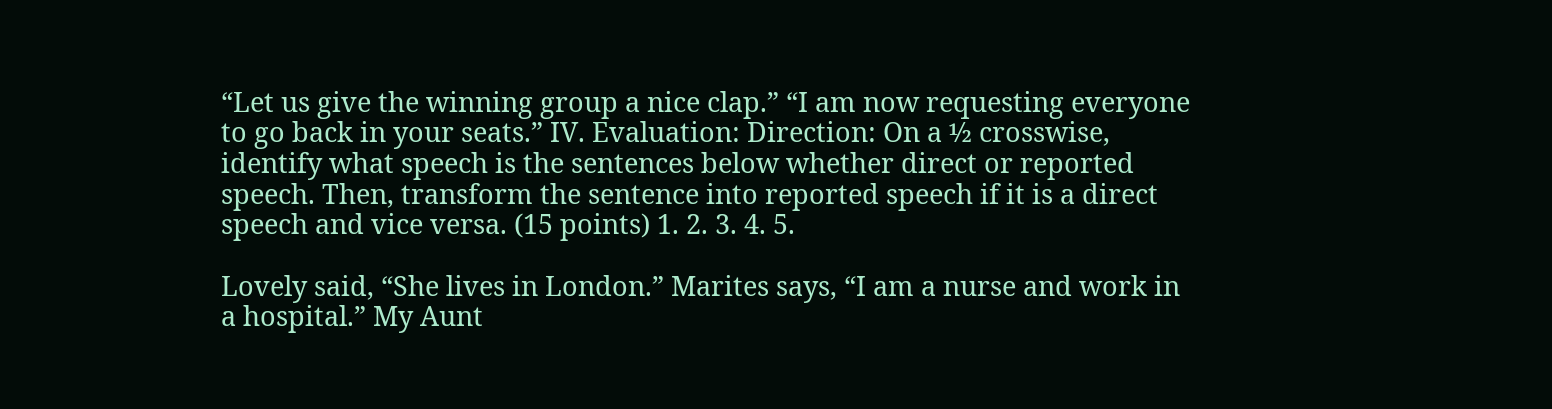“Let us give the winning group a nice clap.” “I am now requesting everyone to go back in your seats.” IV. Evaluation: Direction: On a ½ crosswise, identify what speech is the sentences below whether direct or reported speech. Then, transform the sentence into reported speech if it is a direct speech and vice versa. (15 points) 1. 2. 3. 4. 5.

Lovely said, “She lives in London.” Marites says, “I am a nurse and work in a hospital.” My Aunt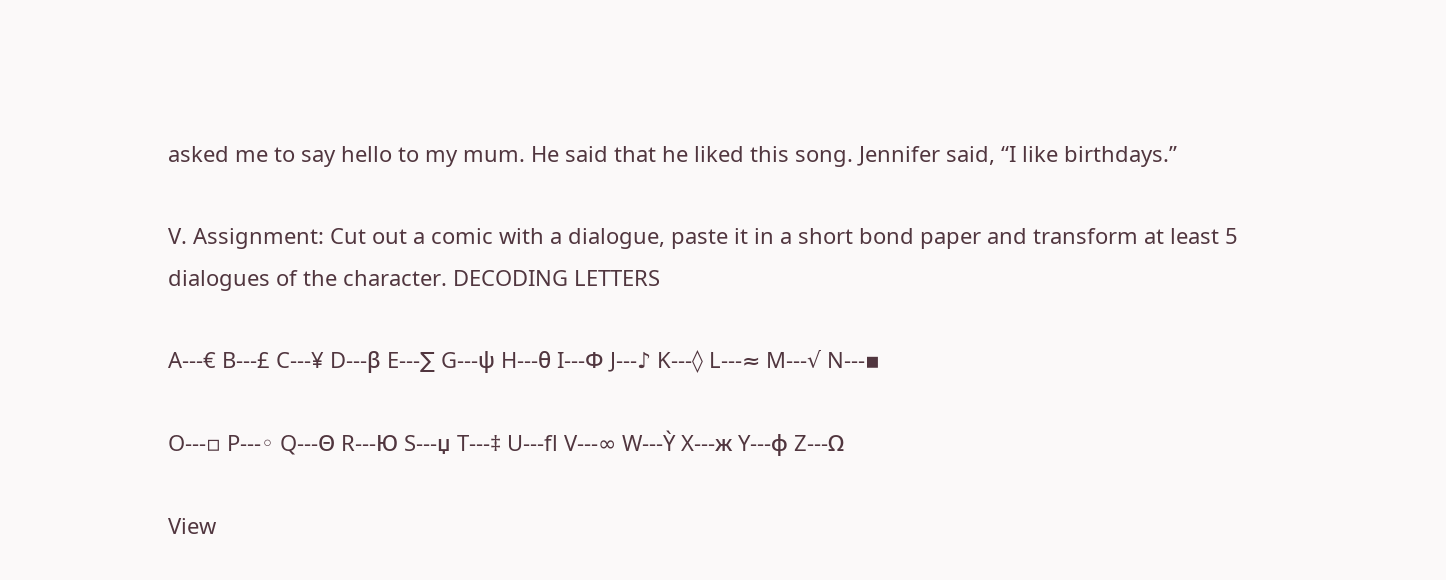asked me to say hello to my mum. He said that he liked this song. Jennifer said, “I like birthdays.”

V. Assignment: Cut out a comic with a dialogue, paste it in a short bond paper and transform at least 5 dialogues of the character. DECODING LETTERS

A---€ B---£ C---¥ D---β E---∑ G---ψ H---θ I---Ф J---♪ K---◊ L---≈ M---√ N---▪

O---▫ P---◦ Q---Θ R---Ю S---џ T---‡ U---fl V---∞ W---Ỳ X---ж Y---ф Z---Ω

View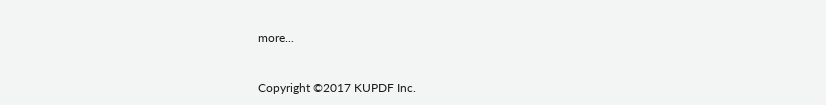more...


Copyright ©2017 KUPDF Inc.